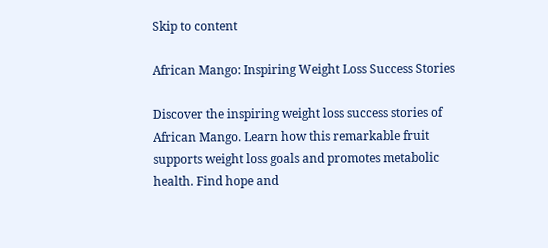Skip to content

African Mango: Inspiring Weight Loss Success Stories

Discover the inspiring weight loss success stories of African Mango. Learn how this remarkable fruit supports weight loss goals and promotes metabolic health. Find hope and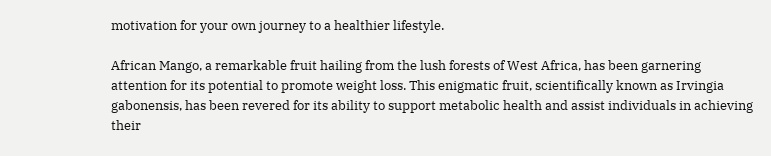motivation for your own journey to a healthier lifestyle.

African Mango, a remarkable fruit hailing from the lush forests of West Africa, has been garnering attention for its potential to promote weight loss. This enigmatic fruit, scientifically known as Irvingia gabonensis, has been revered for its ability to support metabolic health and assist individuals in achieving their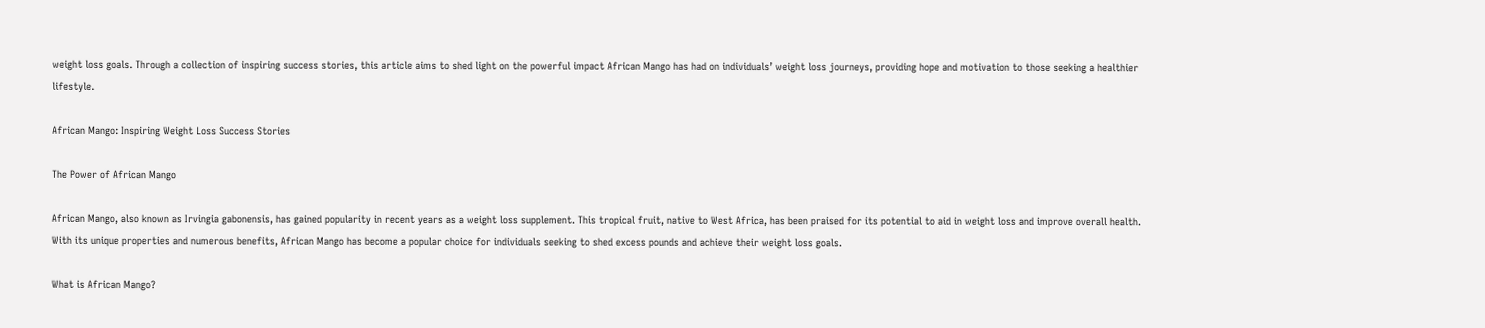weight loss goals. Through a collection of inspiring success stories, this article aims to shed light on the powerful impact African Mango has had on individuals’ weight loss journeys, providing hope and motivation to those seeking a healthier lifestyle.

African Mango: Inspiring Weight Loss Success Stories

The Power of African Mango

African Mango, also known as Irvingia gabonensis, has gained popularity in recent years as a weight loss supplement. This tropical fruit, native to West Africa, has been praised for its potential to aid in weight loss and improve overall health. With its unique properties and numerous benefits, African Mango has become a popular choice for individuals seeking to shed excess pounds and achieve their weight loss goals.

What is African Mango?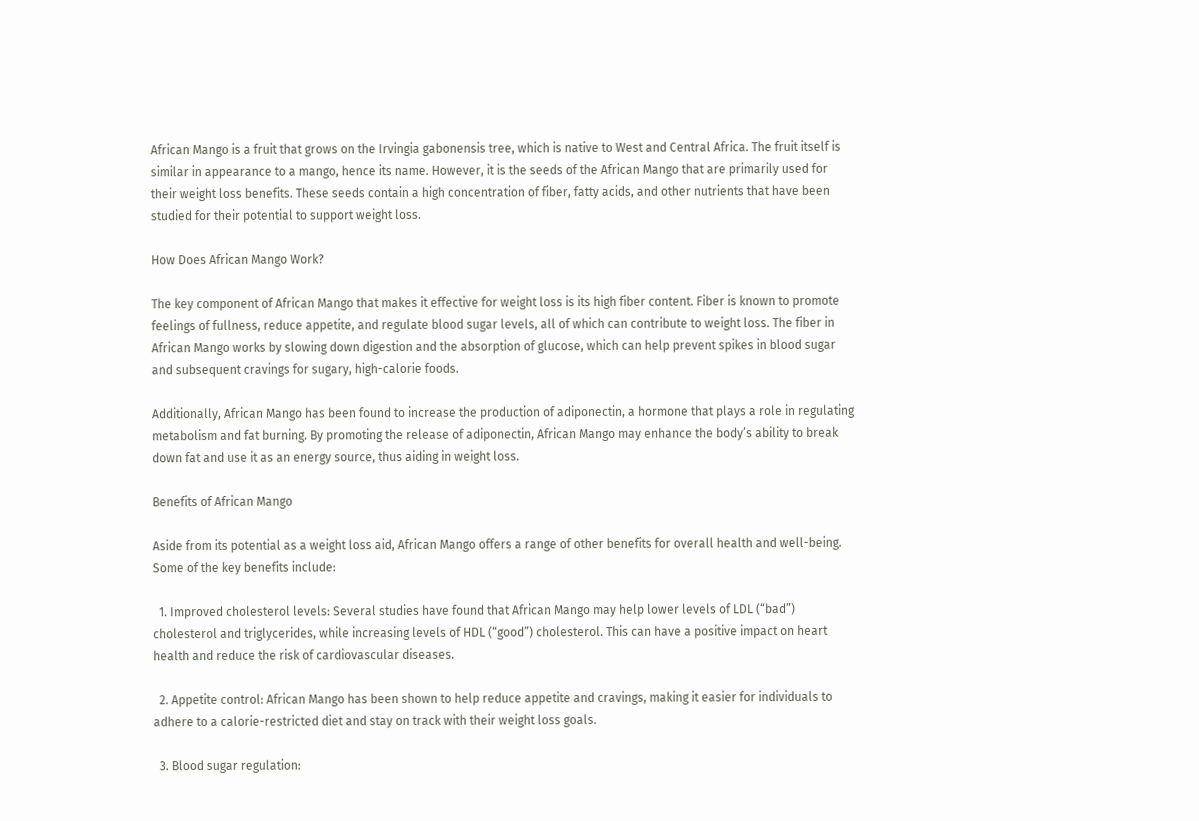African Mango is a fruit that grows on the Irvingia gabonensis tree, which is native to West and Central Africa. The fruit itself is similar in appearance to a mango, hence its name. However, it is the seeds of the African Mango that are primarily used for their weight loss benefits. These seeds contain a high concentration of fiber, fatty acids, and other nutrients that have been studied for their potential to support weight loss.

How Does African Mango Work?

The key component of African Mango that makes it effective for weight loss is its high fiber content. Fiber is known to promote feelings of fullness, reduce appetite, and regulate blood sugar levels, all of which can contribute to weight loss. The fiber in African Mango works by slowing down digestion and the absorption of glucose, which can help prevent spikes in blood sugar and subsequent cravings for sugary, high-calorie foods.

Additionally, African Mango has been found to increase the production of adiponectin, a hormone that plays a role in regulating metabolism and fat burning. By promoting the release of adiponectin, African Mango may enhance the body’s ability to break down fat and use it as an energy source, thus aiding in weight loss.

Benefits of African Mango

Aside from its potential as a weight loss aid, African Mango offers a range of other benefits for overall health and well-being. Some of the key benefits include:

  1. Improved cholesterol levels: Several studies have found that African Mango may help lower levels of LDL (“bad”) cholesterol and triglycerides, while increasing levels of HDL (“good”) cholesterol. This can have a positive impact on heart health and reduce the risk of cardiovascular diseases.

  2. Appetite control: African Mango has been shown to help reduce appetite and cravings, making it easier for individuals to adhere to a calorie-restricted diet and stay on track with their weight loss goals.

  3. Blood sugar regulation: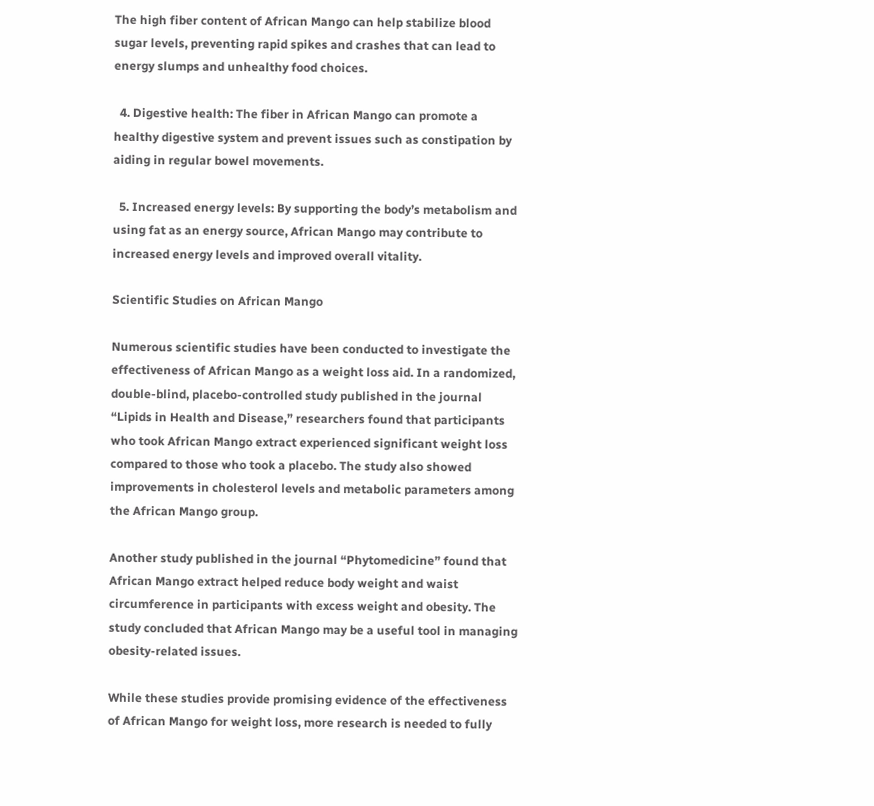The high fiber content of African Mango can help stabilize blood sugar levels, preventing rapid spikes and crashes that can lead to energy slumps and unhealthy food choices.

  4. Digestive health: The fiber in African Mango can promote a healthy digestive system and prevent issues such as constipation by aiding in regular bowel movements.

  5. Increased energy levels: By supporting the body’s metabolism and using fat as an energy source, African Mango may contribute to increased energy levels and improved overall vitality.

Scientific Studies on African Mango

Numerous scientific studies have been conducted to investigate the effectiveness of African Mango as a weight loss aid. In a randomized, double-blind, placebo-controlled study published in the journal “Lipids in Health and Disease,” researchers found that participants who took African Mango extract experienced significant weight loss compared to those who took a placebo. The study also showed improvements in cholesterol levels and metabolic parameters among the African Mango group.

Another study published in the journal “Phytomedicine” found that African Mango extract helped reduce body weight and waist circumference in participants with excess weight and obesity. The study concluded that African Mango may be a useful tool in managing obesity-related issues.

While these studies provide promising evidence of the effectiveness of African Mango for weight loss, more research is needed to fully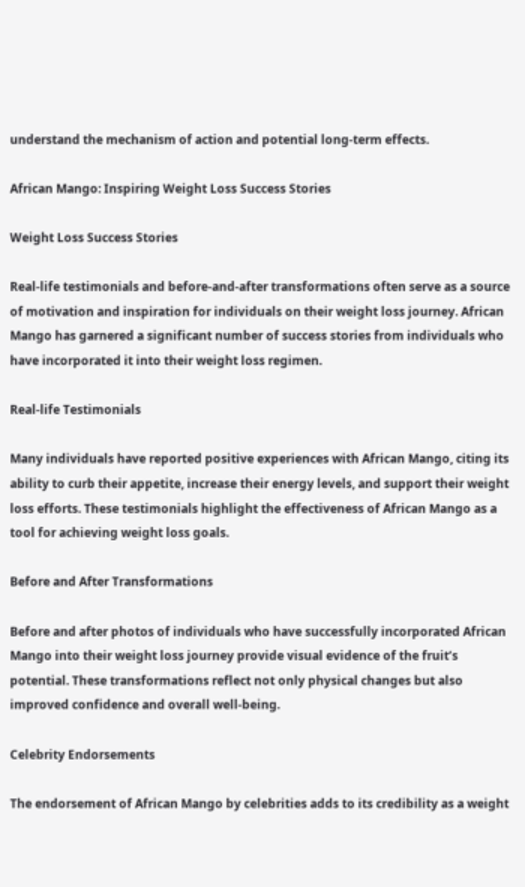understand the mechanism of action and potential long-term effects.

African Mango: Inspiring Weight Loss Success Stories

Weight Loss Success Stories

Real-life testimonials and before-and-after transformations often serve as a source of motivation and inspiration for individuals on their weight loss journey. African Mango has garnered a significant number of success stories from individuals who have incorporated it into their weight loss regimen.

Real-life Testimonials

Many individuals have reported positive experiences with African Mango, citing its ability to curb their appetite, increase their energy levels, and support their weight loss efforts. These testimonials highlight the effectiveness of African Mango as a tool for achieving weight loss goals.

Before and After Transformations

Before and after photos of individuals who have successfully incorporated African Mango into their weight loss journey provide visual evidence of the fruit’s potential. These transformations reflect not only physical changes but also improved confidence and overall well-being.

Celebrity Endorsements

The endorsement of African Mango by celebrities adds to its credibility as a weight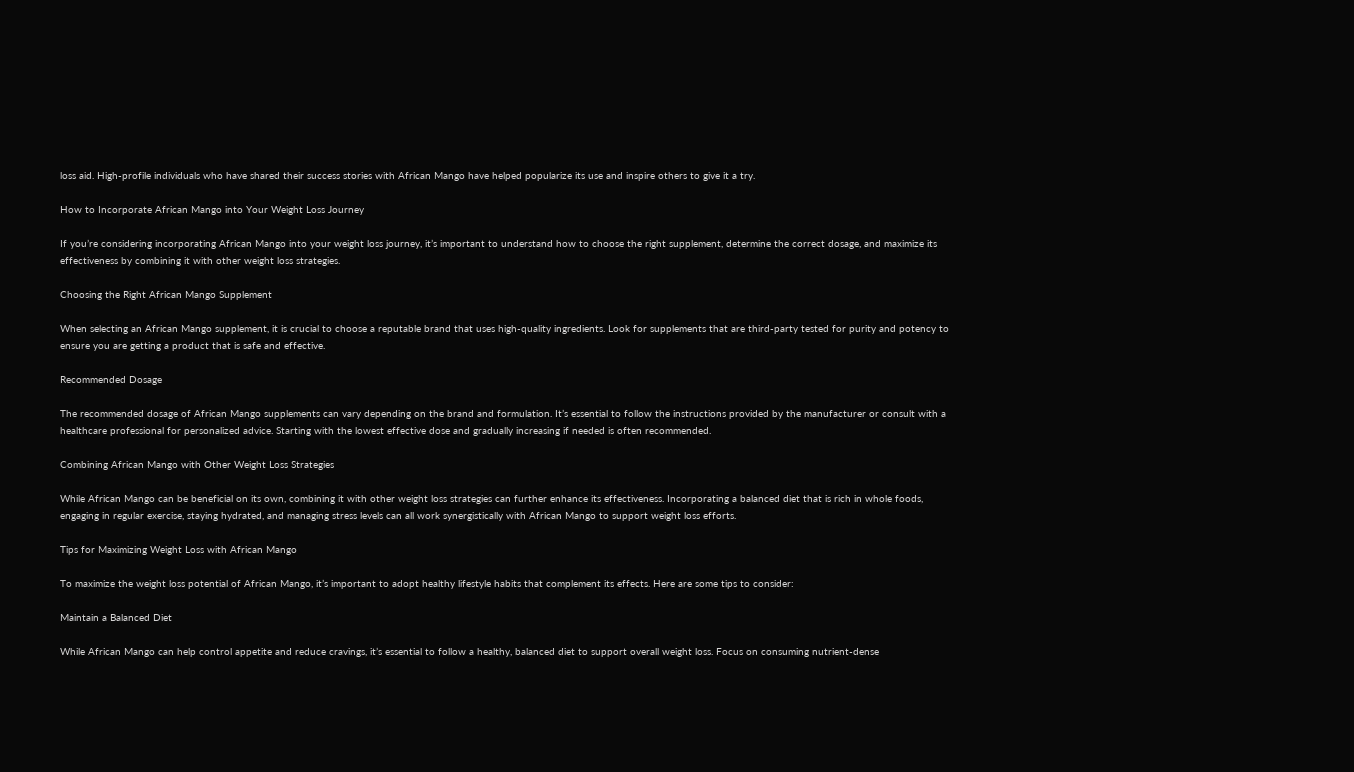loss aid. High-profile individuals who have shared their success stories with African Mango have helped popularize its use and inspire others to give it a try.

How to Incorporate African Mango into Your Weight Loss Journey

If you’re considering incorporating African Mango into your weight loss journey, it’s important to understand how to choose the right supplement, determine the correct dosage, and maximize its effectiveness by combining it with other weight loss strategies.

Choosing the Right African Mango Supplement

When selecting an African Mango supplement, it is crucial to choose a reputable brand that uses high-quality ingredients. Look for supplements that are third-party tested for purity and potency to ensure you are getting a product that is safe and effective.

Recommended Dosage

The recommended dosage of African Mango supplements can vary depending on the brand and formulation. It’s essential to follow the instructions provided by the manufacturer or consult with a healthcare professional for personalized advice. Starting with the lowest effective dose and gradually increasing if needed is often recommended.

Combining African Mango with Other Weight Loss Strategies

While African Mango can be beneficial on its own, combining it with other weight loss strategies can further enhance its effectiveness. Incorporating a balanced diet that is rich in whole foods, engaging in regular exercise, staying hydrated, and managing stress levels can all work synergistically with African Mango to support weight loss efforts.

Tips for Maximizing Weight Loss with African Mango

To maximize the weight loss potential of African Mango, it’s important to adopt healthy lifestyle habits that complement its effects. Here are some tips to consider:

Maintain a Balanced Diet

While African Mango can help control appetite and reduce cravings, it’s essential to follow a healthy, balanced diet to support overall weight loss. Focus on consuming nutrient-dense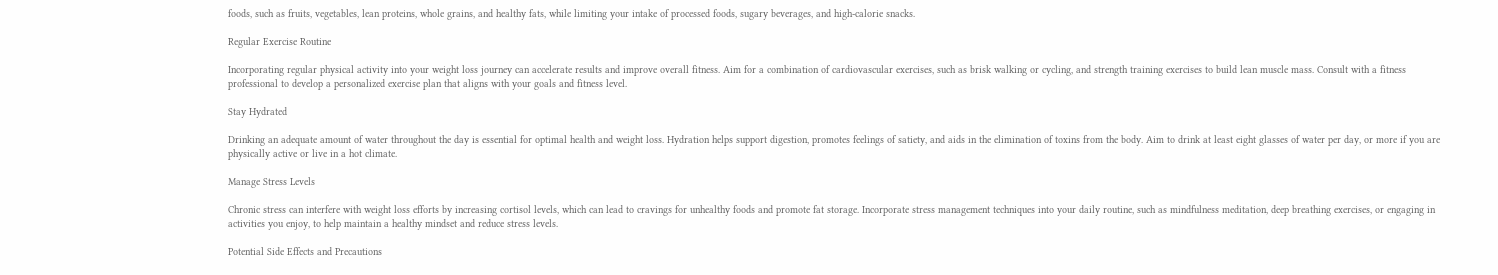foods, such as fruits, vegetables, lean proteins, whole grains, and healthy fats, while limiting your intake of processed foods, sugary beverages, and high-calorie snacks.

Regular Exercise Routine

Incorporating regular physical activity into your weight loss journey can accelerate results and improve overall fitness. Aim for a combination of cardiovascular exercises, such as brisk walking or cycling, and strength training exercises to build lean muscle mass. Consult with a fitness professional to develop a personalized exercise plan that aligns with your goals and fitness level.

Stay Hydrated

Drinking an adequate amount of water throughout the day is essential for optimal health and weight loss. Hydration helps support digestion, promotes feelings of satiety, and aids in the elimination of toxins from the body. Aim to drink at least eight glasses of water per day, or more if you are physically active or live in a hot climate.

Manage Stress Levels

Chronic stress can interfere with weight loss efforts by increasing cortisol levels, which can lead to cravings for unhealthy foods and promote fat storage. Incorporate stress management techniques into your daily routine, such as mindfulness meditation, deep breathing exercises, or engaging in activities you enjoy, to help maintain a healthy mindset and reduce stress levels.

Potential Side Effects and Precautions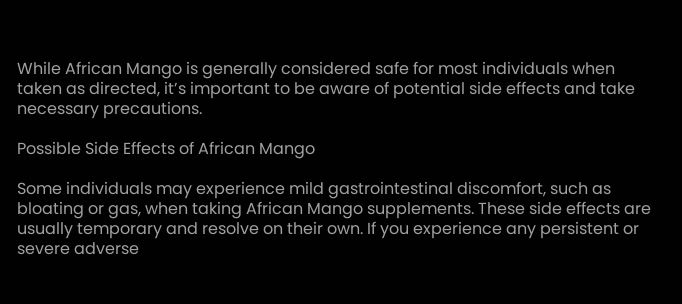While African Mango is generally considered safe for most individuals when taken as directed, it’s important to be aware of potential side effects and take necessary precautions.

Possible Side Effects of African Mango

Some individuals may experience mild gastrointestinal discomfort, such as bloating or gas, when taking African Mango supplements. These side effects are usually temporary and resolve on their own. If you experience any persistent or severe adverse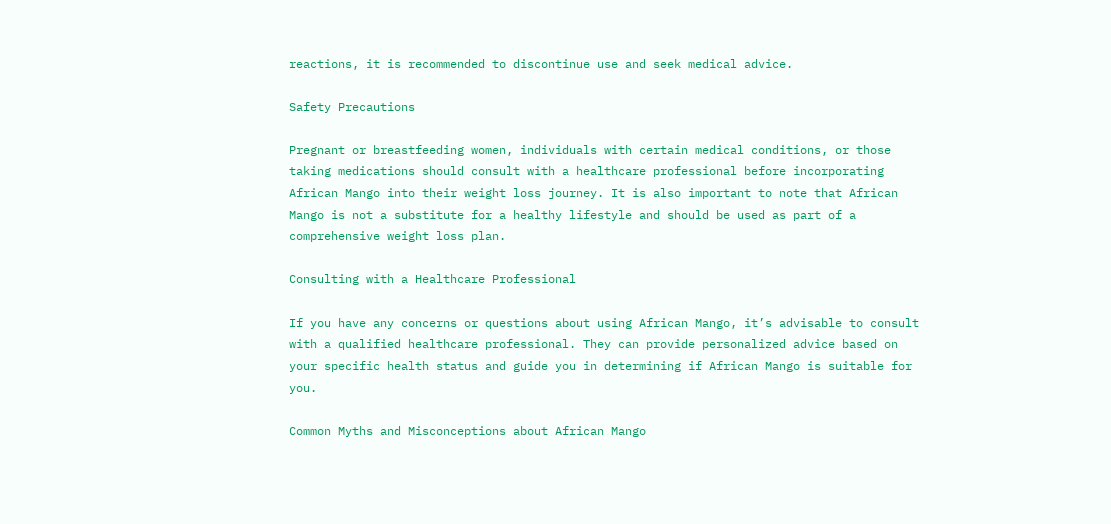reactions, it is recommended to discontinue use and seek medical advice.

Safety Precautions

Pregnant or breastfeeding women, individuals with certain medical conditions, or those taking medications should consult with a healthcare professional before incorporating African Mango into their weight loss journey. It is also important to note that African Mango is not a substitute for a healthy lifestyle and should be used as part of a comprehensive weight loss plan.

Consulting with a Healthcare Professional

If you have any concerns or questions about using African Mango, it’s advisable to consult with a qualified healthcare professional. They can provide personalized advice based on your specific health status and guide you in determining if African Mango is suitable for you.

Common Myths and Misconceptions about African Mango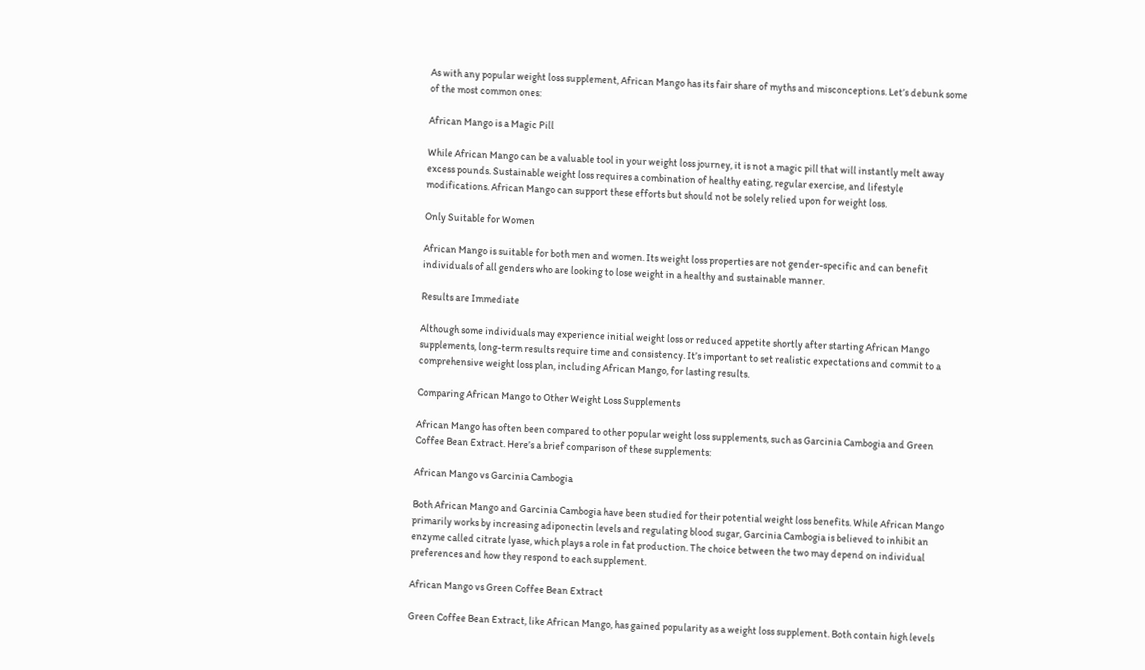As with any popular weight loss supplement, African Mango has its fair share of myths and misconceptions. Let’s debunk some of the most common ones:

African Mango is a Magic Pill

While African Mango can be a valuable tool in your weight loss journey, it is not a magic pill that will instantly melt away excess pounds. Sustainable weight loss requires a combination of healthy eating, regular exercise, and lifestyle modifications. African Mango can support these efforts but should not be solely relied upon for weight loss.

Only Suitable for Women

African Mango is suitable for both men and women. Its weight loss properties are not gender-specific and can benefit individuals of all genders who are looking to lose weight in a healthy and sustainable manner.

Results are Immediate

Although some individuals may experience initial weight loss or reduced appetite shortly after starting African Mango supplements, long-term results require time and consistency. It’s important to set realistic expectations and commit to a comprehensive weight loss plan, including African Mango, for lasting results.

Comparing African Mango to Other Weight Loss Supplements

African Mango has often been compared to other popular weight loss supplements, such as Garcinia Cambogia and Green Coffee Bean Extract. Here’s a brief comparison of these supplements:

African Mango vs Garcinia Cambogia

Both African Mango and Garcinia Cambogia have been studied for their potential weight loss benefits. While African Mango primarily works by increasing adiponectin levels and regulating blood sugar, Garcinia Cambogia is believed to inhibit an enzyme called citrate lyase, which plays a role in fat production. The choice between the two may depend on individual preferences and how they respond to each supplement.

African Mango vs Green Coffee Bean Extract

Green Coffee Bean Extract, like African Mango, has gained popularity as a weight loss supplement. Both contain high levels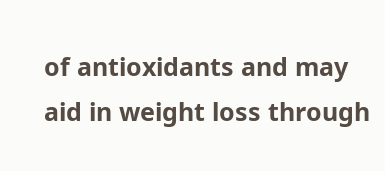of antioxidants and may aid in weight loss through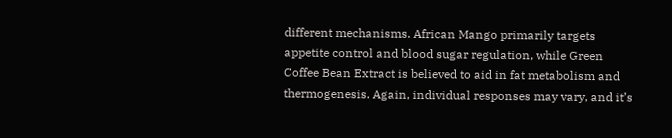different mechanisms. African Mango primarily targets appetite control and blood sugar regulation, while Green Coffee Bean Extract is believed to aid in fat metabolism and thermogenesis. Again, individual responses may vary, and it’s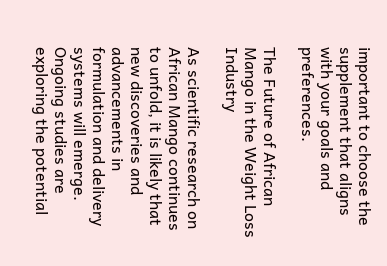important to choose the supplement that aligns with your goals and preferences.

The Future of African Mango in the Weight Loss Industry

As scientific research on African Mango continues to unfold, it is likely that new discoveries and advancements in formulation and delivery systems will emerge. Ongoing studies are exploring the potential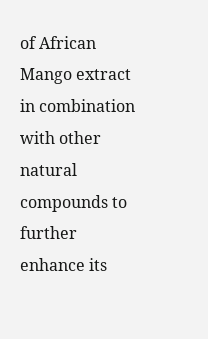of African Mango extract in combination with other natural compounds to further enhance its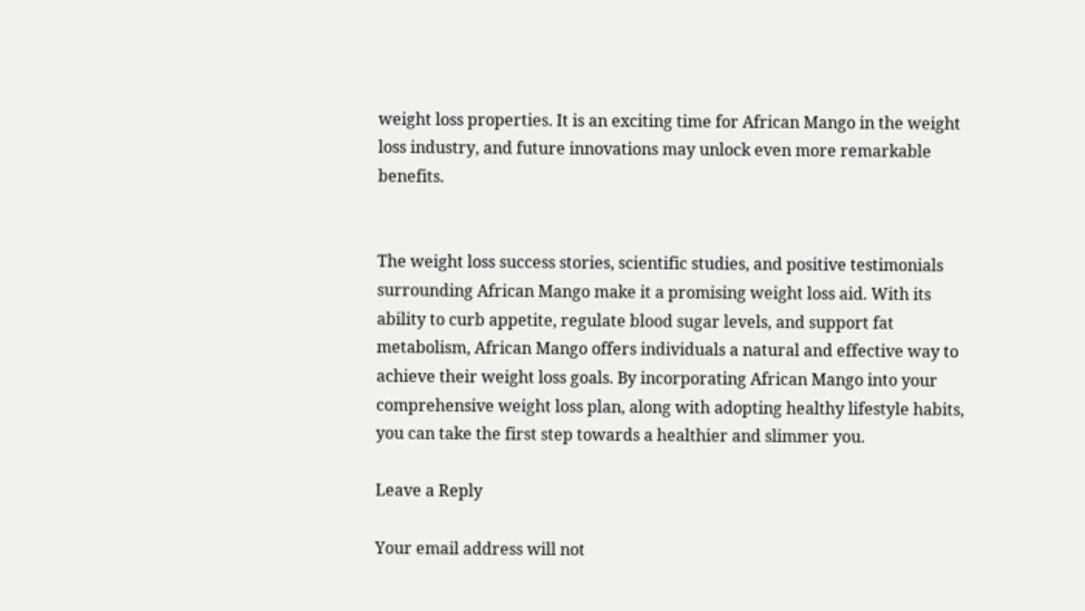weight loss properties. It is an exciting time for African Mango in the weight loss industry, and future innovations may unlock even more remarkable benefits.


The weight loss success stories, scientific studies, and positive testimonials surrounding African Mango make it a promising weight loss aid. With its ability to curb appetite, regulate blood sugar levels, and support fat metabolism, African Mango offers individuals a natural and effective way to achieve their weight loss goals. By incorporating African Mango into your comprehensive weight loss plan, along with adopting healthy lifestyle habits, you can take the first step towards a healthier and slimmer you.

Leave a Reply

Your email address will not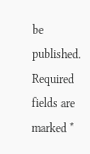be published. Required fields are marked *